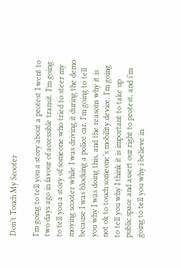Don’t Touch My Scooter

I’m going to tell you a story about a protest I went to two days ago in favour of accessible transit. I’m going to tell you a story of someone who tried to steer my moving scooter while I was driving it during the demo because I was blocking a police car. I’m going to tell you why I was doing this, and the reasons why it is not ok to touch someone’s mobility device. I’m going to tell you why I think it is important to take up public space and assert our right to protest, and i’m going to tell you why i believe in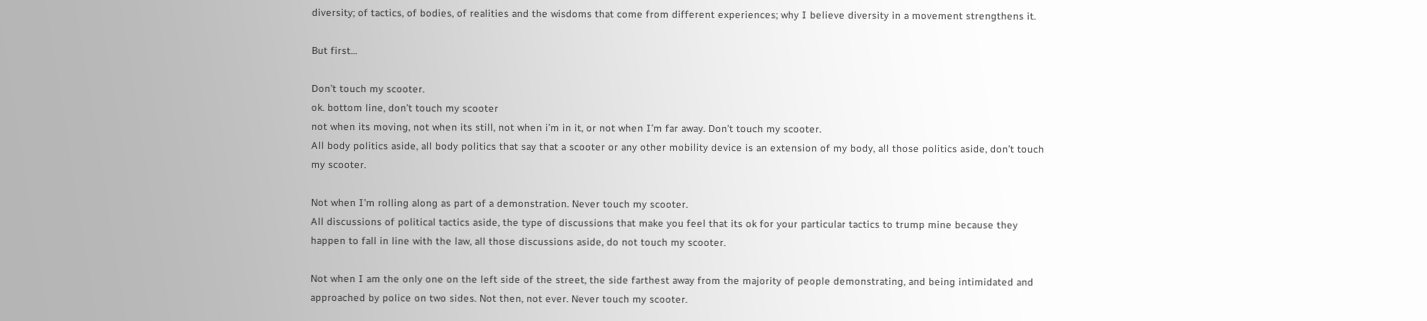diversity; of tactics, of bodies, of realities and the wisdoms that come from different experiences; why I believe diversity in a movement strengthens it.

But first…

Don’t touch my scooter.
ok. bottom line, don’t touch my scooter
not when its moving, not when its still, not when i’m in it, or not when I’m far away. Don’t touch my scooter.
All body politics aside, all body politics that say that a scooter or any other mobility device is an extension of my body, all those politics aside, don’t touch my scooter.

Not when I’m rolling along as part of a demonstration. Never touch my scooter.
All discussions of political tactics aside, the type of discussions that make you feel that its ok for your particular tactics to trump mine because they happen to fall in line with the law, all those discussions aside, do not touch my scooter.

Not when I am the only one on the left side of the street, the side farthest away from the majority of people demonstrating, and being intimidated and approached by police on two sides. Not then, not ever. Never touch my scooter.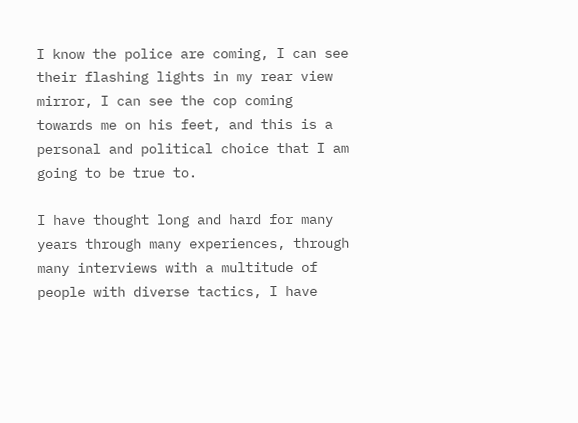I know the police are coming, I can see their flashing lights in my rear view mirror, I can see the cop coming towards me on his feet, and this is a personal and political choice that I am going to be true to.

I have thought long and hard for many years through many experiences, through many interviews with a multitude of people with diverse tactics, I have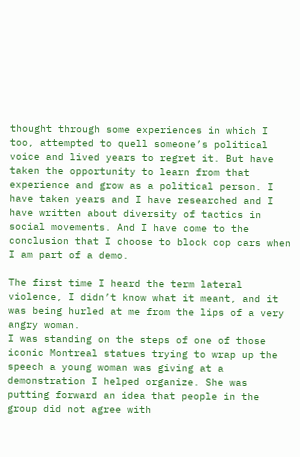thought through some experiences in which I too, attempted to quell someone’s political voice and lived years to regret it. But have taken the opportunity to learn from that experience and grow as a political person. I have taken years and I have researched and I have written about diversity of tactics in social movements. And I have come to the conclusion that I choose to block cop cars when I am part of a demo.

The first time I heard the term lateral violence, I didn’t know what it meant, and it was being hurled at me from the lips of a very angry woman.
I was standing on the steps of one of those iconic Montreal statues trying to wrap up the speech a young woman was giving at a demonstration I helped organize. She was putting forward an idea that people in the group did not agree with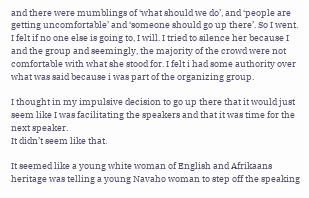and there were mumblings of ‘what should we do’, and ‘people are getting uncomfortable’ and ‘someone should go up there’. So I went. I felt if no one else is going to, I will. I tried to silence her because I and the group and seemingly, the majority of the crowd were not comfortable with what she stood for. I felt i had some authority over what was said because i was part of the organizing group.

I thought in my impulsive decision to go up there that it would just seem like I was facilitating the speakers and that it was time for the next speaker.
It didn’t seem like that.

It seemed like a young white woman of English and Afrikaans heritage was telling a young Navaho woman to step off the speaking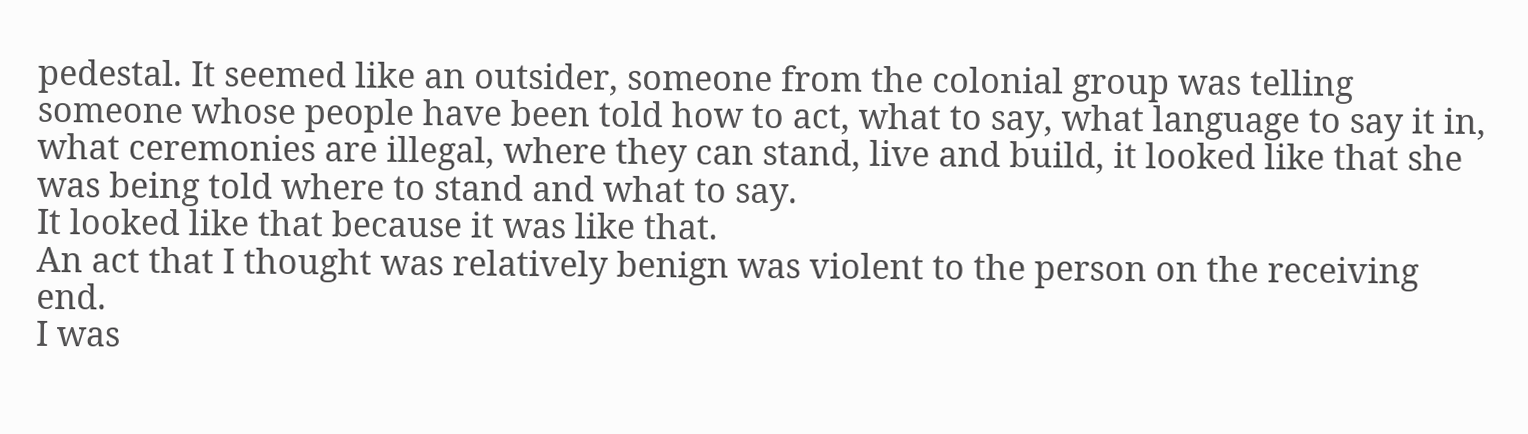pedestal. It seemed like an outsider, someone from the colonial group was telling someone whose people have been told how to act, what to say, what language to say it in, what ceremonies are illegal, where they can stand, live and build, it looked like that she was being told where to stand and what to say.
It looked like that because it was like that.
An act that I thought was relatively benign was violent to the person on the receiving end.
I was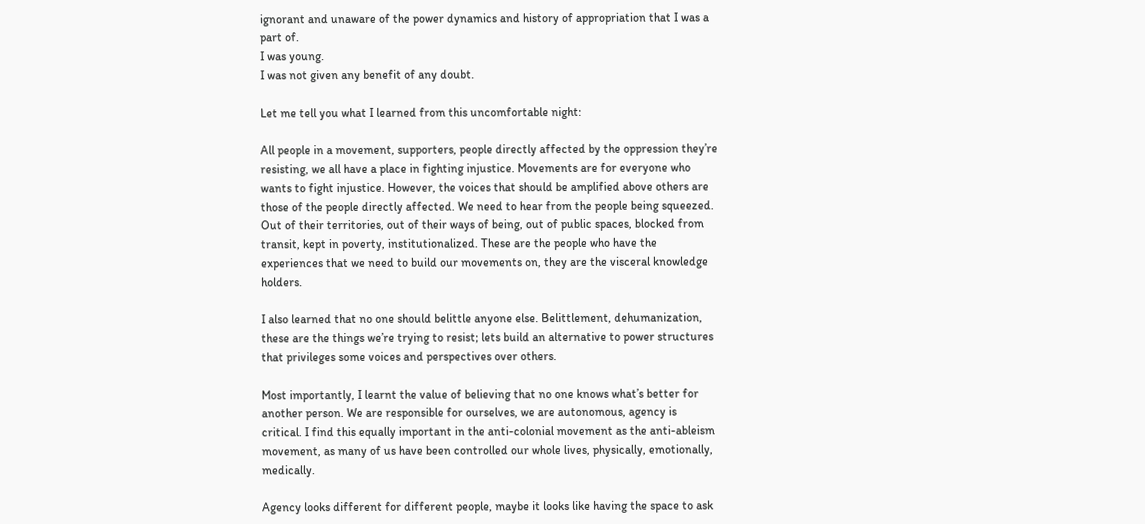ignorant and unaware of the power dynamics and history of appropriation that I was a part of.
I was young.
I was not given any benefit of any doubt.

Let me tell you what I learned from this uncomfortable night:

All people in a movement, supporters, people directly affected by the oppression they’re resisting, we all have a place in fighting injustice. Movements are for everyone who wants to fight injustice. However, the voices that should be amplified above others are those of the people directly affected. We need to hear from the people being squeezed. Out of their territories, out of their ways of being, out of public spaces, blocked from transit, kept in poverty, institutionalized. These are the people who have the experiences that we need to build our movements on, they are the visceral knowledge holders.

I also learned that no one should belittle anyone else. Belittlement, dehumanization, these are the things we’re trying to resist; lets build an alternative to power structures that privileges some voices and perspectives over others.

Most importantly, I learnt the value of believing that no one knows what’s better for another person. We are responsible for ourselves, we are autonomous, agency is critical. I find this equally important in the anti-colonial movement as the anti-ableism movement, as many of us have been controlled our whole lives, physically, emotionally, medically.

Agency looks different for different people, maybe it looks like having the space to ask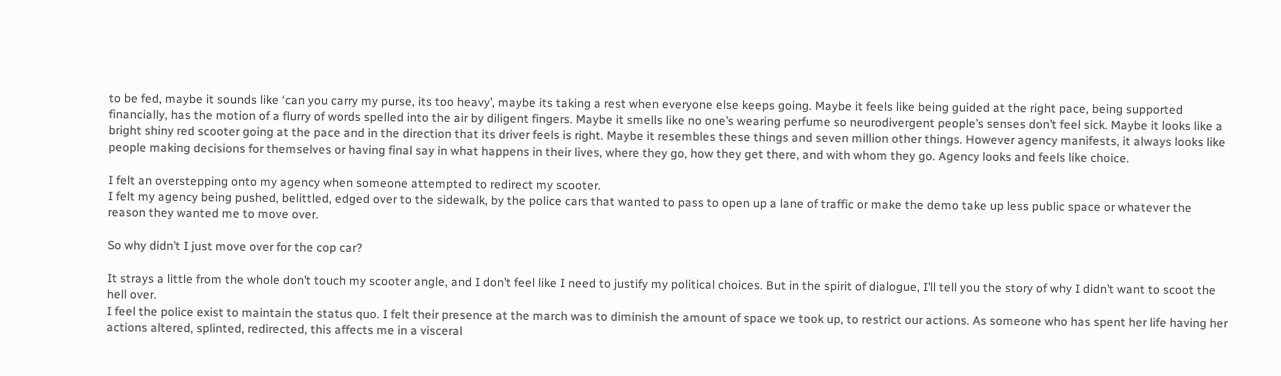to be fed, maybe it sounds like ‘can you carry my purse, its too heavy’, maybe its taking a rest when everyone else keeps going. Maybe it feels like being guided at the right pace, being supported financially, has the motion of a flurry of words spelled into the air by diligent fingers. Maybe it smells like no one’s wearing perfume so neurodivergent people’s senses don’t feel sick. Maybe it looks like a bright shiny red scooter going at the pace and in the direction that its driver feels is right. Maybe it resembles these things and seven million other things. However agency manifests, it always looks like people making decisions for themselves or having final say in what happens in their lives, where they go, how they get there, and with whom they go. Agency looks and feels like choice.

I felt an overstepping onto my agency when someone attempted to redirect my scooter.
I felt my agency being pushed, belittled, edged over to the sidewalk, by the police cars that wanted to pass to open up a lane of traffic or make the demo take up less public space or whatever the reason they wanted me to move over.

So why didn’t I just move over for the cop car?

It strays a little from the whole don’t touch my scooter angle, and I don’t feel like I need to justify my political choices. But in the spirit of dialogue, I’ll tell you the story of why I didn’t want to scoot the hell over.
I feel the police exist to maintain the status quo. I felt their presence at the march was to diminish the amount of space we took up, to restrict our actions. As someone who has spent her life having her actions altered, splinted, redirected, this affects me in a visceral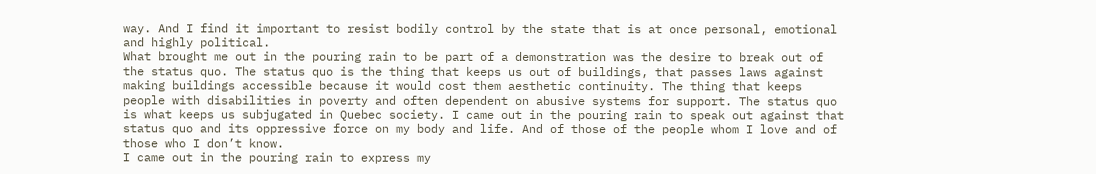way. And I find it important to resist bodily control by the state that is at once personal, emotional and highly political.
What brought me out in the pouring rain to be part of a demonstration was the desire to break out of the status quo. The status quo is the thing that keeps us out of buildings, that passes laws against making buildings accessible because it would cost them aesthetic continuity. The thing that keeps people with disabilities in poverty and often dependent on abusive systems for support. The status quo is what keeps us subjugated in Quebec society. I came out in the pouring rain to speak out against that status quo and its oppressive force on my body and life. And of those of the people whom I love and of those who I don’t know.
I came out in the pouring rain to express my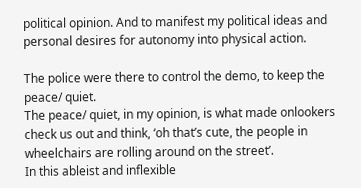political opinion. And to manifest my political ideas and personal desires for autonomy into physical action.

The police were there to control the demo, to keep the peace/ quiet.
The peace/ quiet, in my opinion, is what made onlookers check us out and think, ‘oh that’s cute, the people in wheelchairs are rolling around on the street’.
In this ableist and inflexible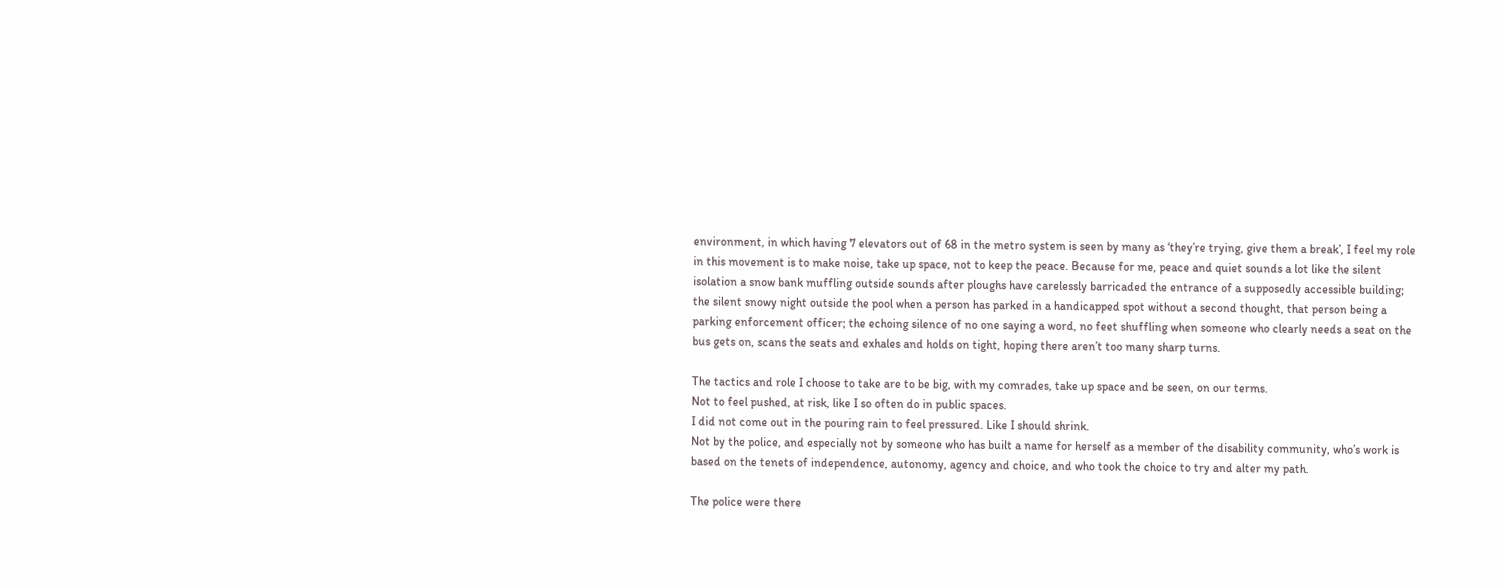environment, in which having 7 elevators out of 68 in the metro system is seen by many as ‘they’re trying, give them a break’, I feel my role in this movement is to make noise, take up space, not to keep the peace. Because for me, peace and quiet sounds a lot like the silent isolation a snow bank muffling outside sounds after ploughs have carelessly barricaded the entrance of a supposedly accessible building; the silent snowy night outside the pool when a person has parked in a handicapped spot without a second thought, that person being a parking enforcement officer; the echoing silence of no one saying a word, no feet shuffling when someone who clearly needs a seat on the bus gets on, scans the seats and exhales and holds on tight, hoping there aren’t too many sharp turns.

The tactics and role I choose to take are to be big, with my comrades, take up space and be seen, on our terms.
Not to feel pushed, at risk, like I so often do in public spaces.
I did not come out in the pouring rain to feel pressured. Like I should shrink.
Not by the police, and especially not by someone who has built a name for herself as a member of the disability community, who’s work is based on the tenets of independence, autonomy, agency and choice, and who took the choice to try and alter my path.

The police were there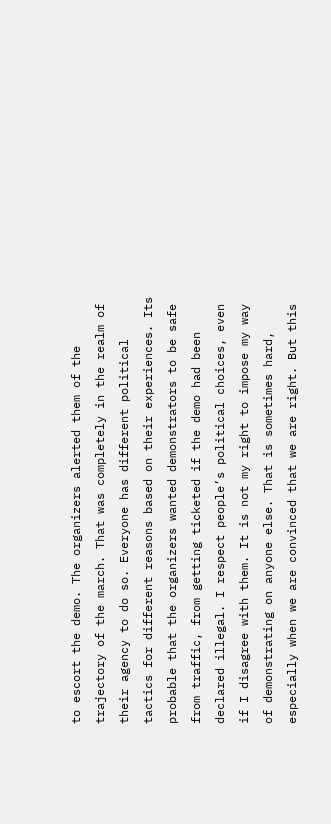to escort the demo. The organizers alerted them of the trajectory of the march. That was completely in the realm of their agency to do so. Everyone has different political tactics for different reasons based on their experiences. Its probable that the organizers wanted demonstrators to be safe from traffic, from getting ticketed if the demo had been declared illegal. I respect people’s political choices, even if I disagree with them. It is not my right to impose my way of demonstrating on anyone else. That is sometimes hard, especially when we are convinced that we are right. But this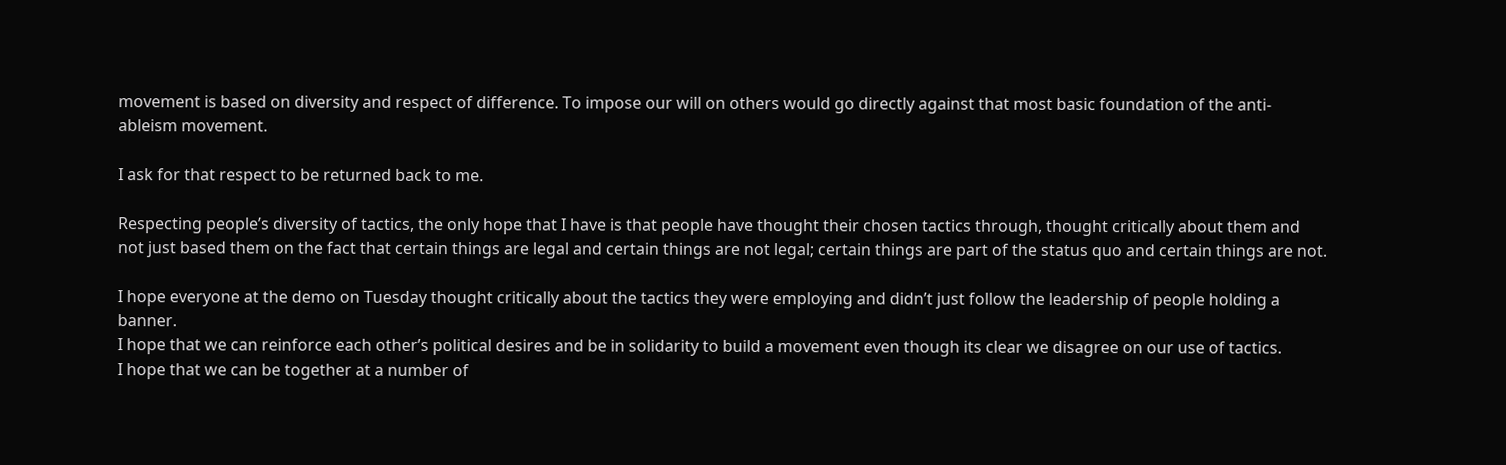movement is based on diversity and respect of difference. To impose our will on others would go directly against that most basic foundation of the anti-ableism movement.

I ask for that respect to be returned back to me.

Respecting people’s diversity of tactics, the only hope that I have is that people have thought their chosen tactics through, thought critically about them and not just based them on the fact that certain things are legal and certain things are not legal; certain things are part of the status quo and certain things are not.

I hope everyone at the demo on Tuesday thought critically about the tactics they were employing and didn’t just follow the leadership of people holding a banner.
I hope that we can reinforce each other’s political desires and be in solidarity to build a movement even though its clear we disagree on our use of tactics.
I hope that we can be together at a number of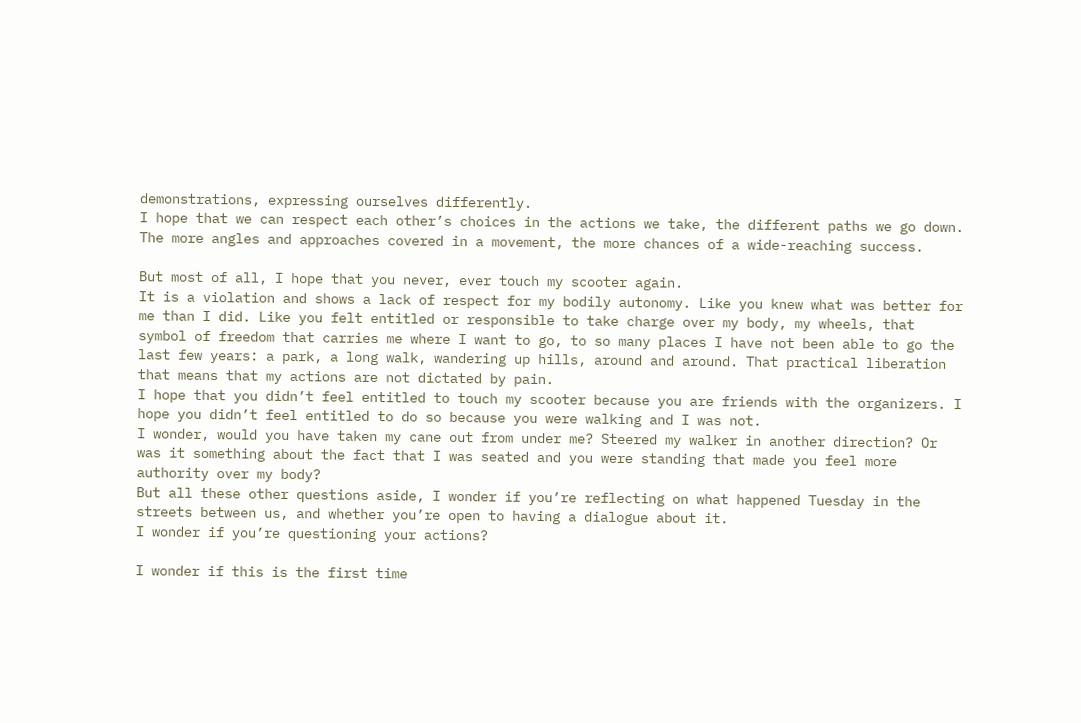demonstrations, expressing ourselves differently.
I hope that we can respect each other’s choices in the actions we take, the different paths we go down.
The more angles and approaches covered in a movement, the more chances of a wide-reaching success.

But most of all, I hope that you never, ever touch my scooter again.
It is a violation and shows a lack of respect for my bodily autonomy. Like you knew what was better for me than I did. Like you felt entitled or responsible to take charge over my body, my wheels, that symbol of freedom that carries me where I want to go, to so many places I have not been able to go the last few years: a park, a long walk, wandering up hills, around and around. That practical liberation that means that my actions are not dictated by pain.
I hope that you didn’t feel entitled to touch my scooter because you are friends with the organizers. I hope you didn’t feel entitled to do so because you were walking and I was not.
I wonder, would you have taken my cane out from under me? Steered my walker in another direction? Or was it something about the fact that I was seated and you were standing that made you feel more authority over my body?
But all these other questions aside, I wonder if you’re reflecting on what happened Tuesday in the streets between us, and whether you’re open to having a dialogue about it.
I wonder if you’re questioning your actions?

I wonder if this is the first time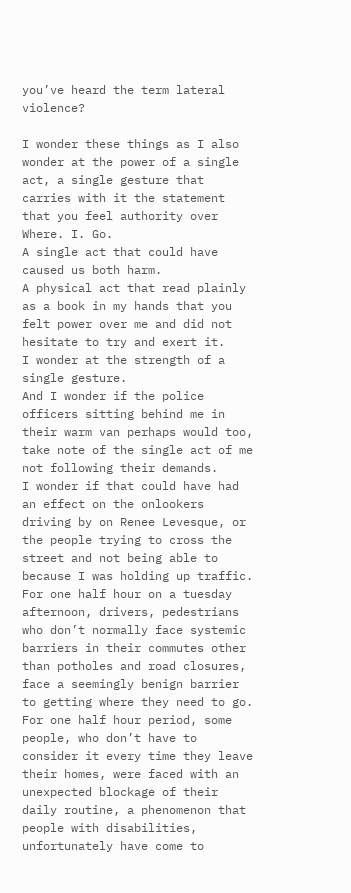you’ve heard the term lateral violence?

I wonder these things as I also wonder at the power of a single act, a single gesture that carries with it the statement that you feel authority over Where. I. Go.
A single act that could have caused us both harm.
A physical act that read plainly as a book in my hands that you felt power over me and did not hesitate to try and exert it.
I wonder at the strength of a single gesture.
And I wonder if the police officers sitting behind me in their warm van perhaps would too, take note of the single act of me not following their demands.
I wonder if that could have had an effect on the onlookers driving by on Renee Levesque, or the people trying to cross the street and not being able to because I was holding up traffic. For one half hour on a tuesday afternoon, drivers, pedestrians who don’t normally face systemic barriers in their commutes other than potholes and road closures, face a seemingly benign barrier to getting where they need to go. For one half hour period, some people, who don’t have to consider it every time they leave their homes, were faced with an unexpected blockage of their daily routine, a phenomenon that people with disabilities, unfortunately have come to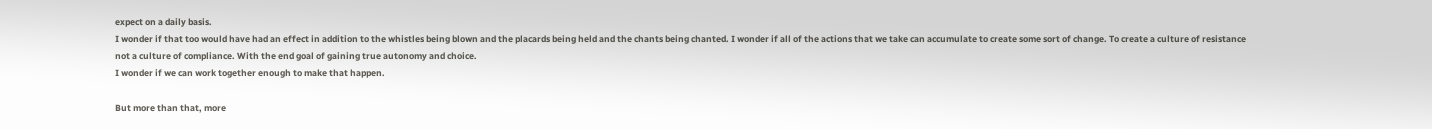expect on a daily basis.
I wonder if that too would have had an effect in addition to the whistles being blown and the placards being held and the chants being chanted. I wonder if all of the actions that we take can accumulate to create some sort of change. To create a culture of resistance not a culture of compliance. With the end goal of gaining true autonomy and choice.
I wonder if we can work together enough to make that happen.

But more than that, more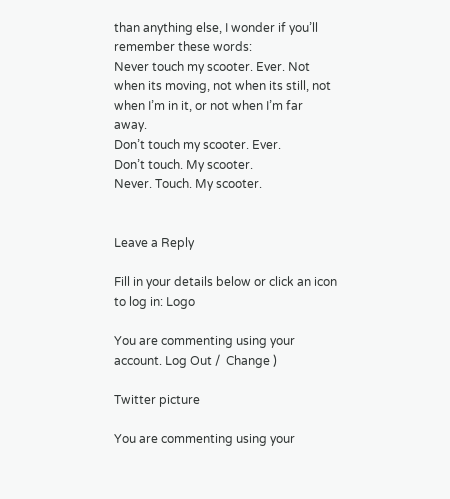than anything else, I wonder if you’ll remember these words:
Never touch my scooter. Ever. Not when its moving, not when its still, not when I’m in it, or not when I’m far away.
Don’t touch my scooter. Ever.
Don’t touch. My scooter.
Never. Touch. My scooter.


Leave a Reply

Fill in your details below or click an icon to log in: Logo

You are commenting using your account. Log Out /  Change )

Twitter picture

You are commenting using your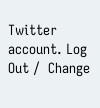Twitter account. Log Out /  Change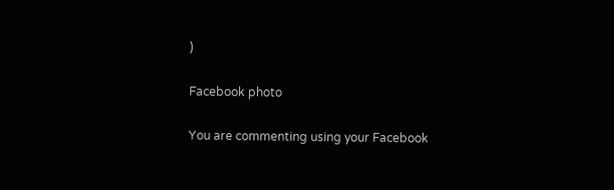)

Facebook photo

You are commenting using your Facebook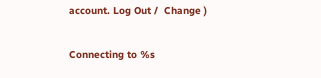account. Log Out /  Change )

Connecting to %s